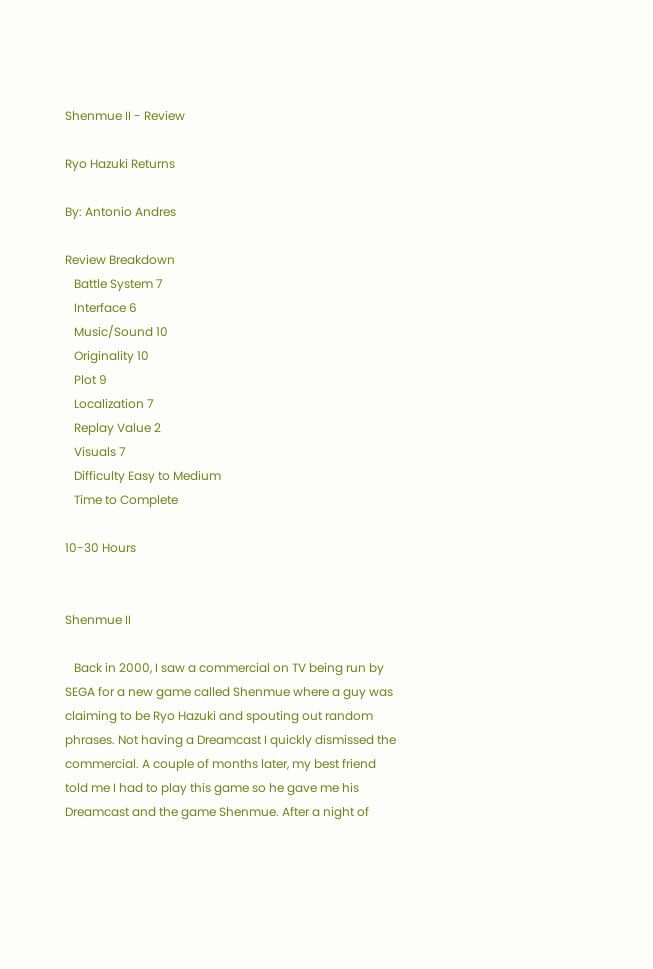Shenmue II - Review

Ryo Hazuki Returns

By: Antonio Andres

Review Breakdown
   Battle System 7
   Interface 6
   Music/Sound 10
   Originality 10
   Plot 9
   Localization 7
   Replay Value 2
   Visuals 7
   Difficulty Easy to Medium
   Time to Complete

10-30 Hours


Shenmue II

   Back in 2000, I saw a commercial on TV being run by SEGA for a new game called Shenmue where a guy was claiming to be Ryo Hazuki and spouting out random phrases. Not having a Dreamcast I quickly dismissed the commercial. A couple of months later, my best friend told me I had to play this game so he gave me his Dreamcast and the game Shenmue. After a night of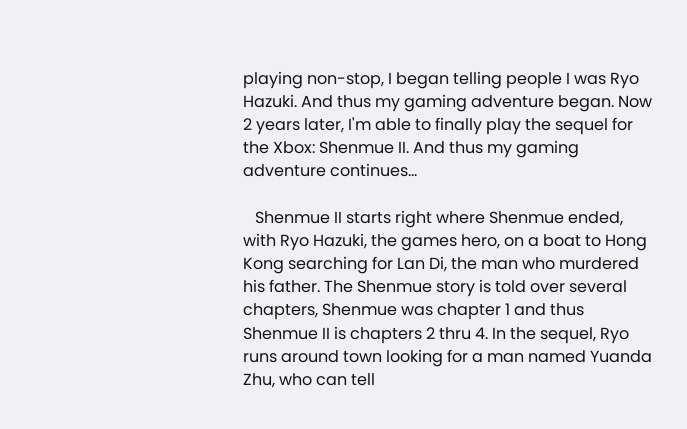playing non-stop, I began telling people I was Ryo Hazuki. And thus my gaming adventure began. Now 2 years later, I'm able to finally play the sequel for the Xbox: Shenmue II. And thus my gaming adventure continues...

   Shenmue II starts right where Shenmue ended, with Ryo Hazuki, the games hero, on a boat to Hong Kong searching for Lan Di, the man who murdered his father. The Shenmue story is told over several chapters, Shenmue was chapter 1 and thus Shenmue II is chapters 2 thru 4. In the sequel, Ryo runs around town looking for a man named Yuanda Zhu, who can tell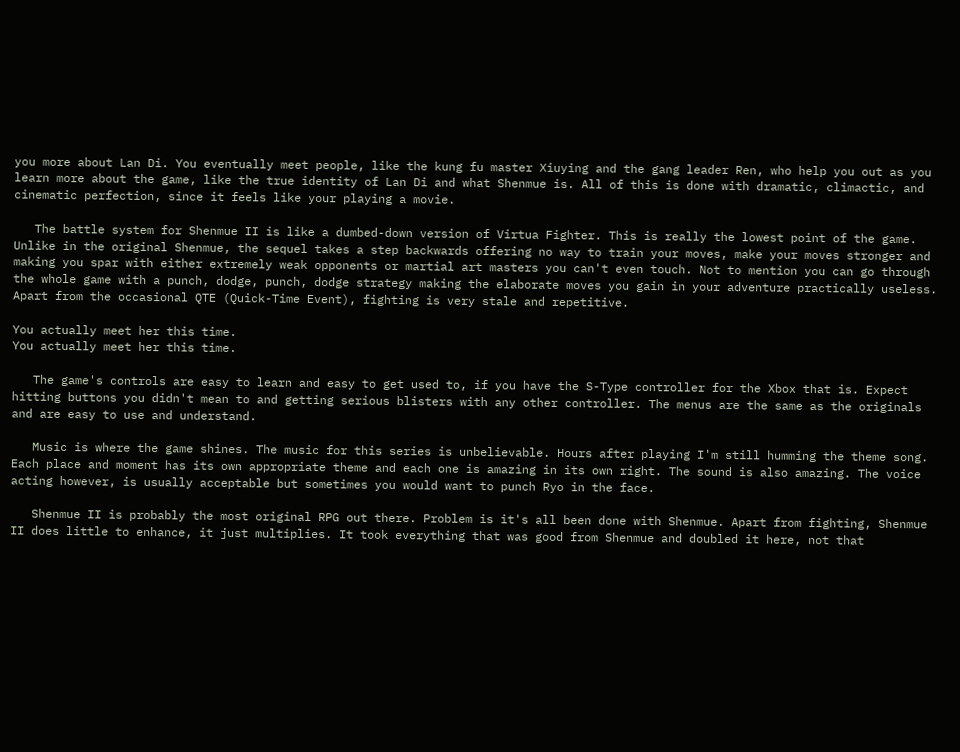you more about Lan Di. You eventually meet people, like the kung fu master Xiuying and the gang leader Ren, who help you out as you learn more about the game, like the true identity of Lan Di and what Shenmue is. All of this is done with dramatic, climactic, and cinematic perfection, since it feels like your playing a movie.

   The battle system for Shenmue II is like a dumbed-down version of Virtua Fighter. This is really the lowest point of the game. Unlike in the original Shenmue, the sequel takes a step backwards offering no way to train your moves, make your moves stronger and making you spar with either extremely weak opponents or martial art masters you can't even touch. Not to mention you can go through the whole game with a punch, dodge, punch, dodge strategy making the elaborate moves you gain in your adventure practically useless. Apart from the occasional QTE (Quick-Time Event), fighting is very stale and repetitive.

You actually meet her this time.
You actually meet her this time.

   The game's controls are easy to learn and easy to get used to, if you have the S-Type controller for the Xbox that is. Expect hitting buttons you didn't mean to and getting serious blisters with any other controller. The menus are the same as the originals and are easy to use and understand.

   Music is where the game shines. The music for this series is unbelievable. Hours after playing I'm still humming the theme song. Each place and moment has its own appropriate theme and each one is amazing in its own right. The sound is also amazing. The voice acting however, is usually acceptable but sometimes you would want to punch Ryo in the face.

   Shenmue II is probably the most original RPG out there. Problem is it's all been done with Shenmue. Apart from fighting, Shenmue II does little to enhance, it just multiplies. It took everything that was good from Shenmue and doubled it here, not that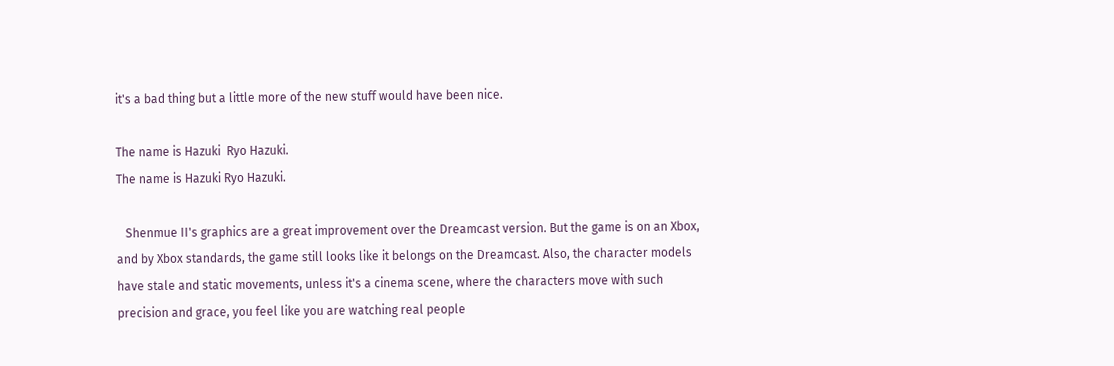it's a bad thing but a little more of the new stuff would have been nice.

The name is Hazuki  Ryo Hazuki.
The name is Hazuki Ryo Hazuki.

   Shenmue II's graphics are a great improvement over the Dreamcast version. But the game is on an Xbox, and by Xbox standards, the game still looks like it belongs on the Dreamcast. Also, the character models have stale and static movements, unless it's a cinema scene, where the characters move with such precision and grace, you feel like you are watching real people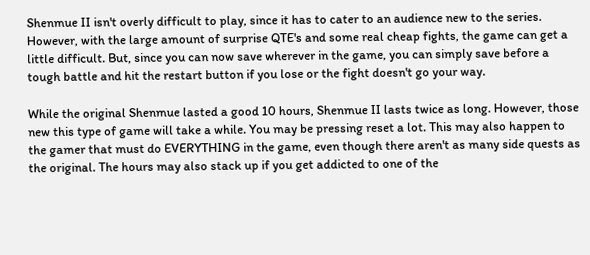Shenmue II isn't overly difficult to play, since it has to cater to an audience new to the series. However, with the large amount of surprise QTE's and some real cheap fights, the game can get a little difficult. But, since you can now save wherever in the game, you can simply save before a tough battle and hit the restart button if you lose or the fight doesn't go your way.

While the original Shenmue lasted a good 10 hours, Shenmue II lasts twice as long. However, those new this type of game will take a while. You may be pressing reset a lot. This may also happen to the gamer that must do EVERYTHING in the game, even though there aren't as many side quests as the original. The hours may also stack up if you get addicted to one of the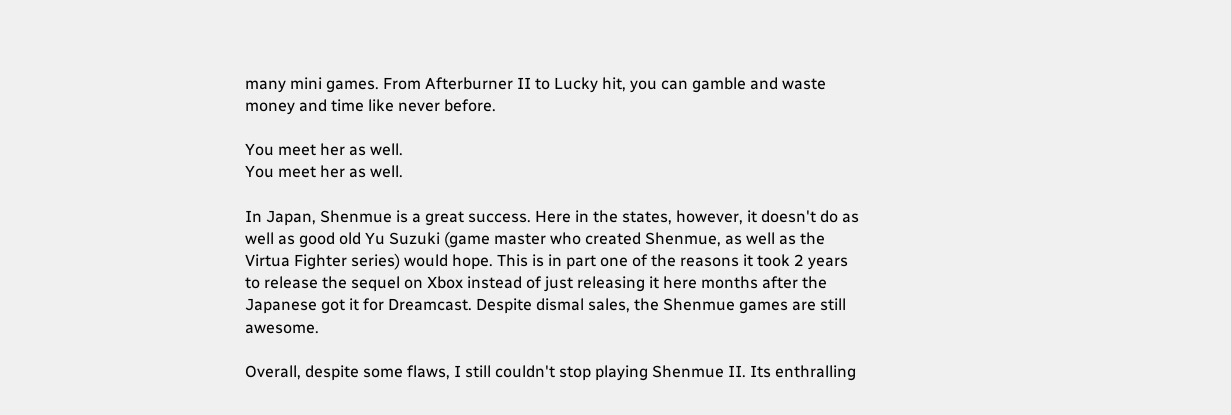many mini games. From Afterburner II to Lucky hit, you can gamble and waste money and time like never before.

You meet her as well.
You meet her as well.

In Japan, Shenmue is a great success. Here in the states, however, it doesn't do as well as good old Yu Suzuki (game master who created Shenmue, as well as the Virtua Fighter series) would hope. This is in part one of the reasons it took 2 years to release the sequel on Xbox instead of just releasing it here months after the Japanese got it for Dreamcast. Despite dismal sales, the Shenmue games are still awesome.

Overall, despite some flaws, I still couldn't stop playing Shenmue II. Its enthralling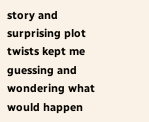story and surprising plot twists kept me guessing and wondering what would happen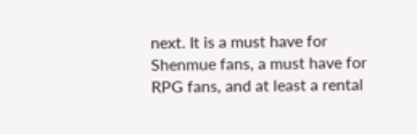next. It is a must have for Shenmue fans, a must have for RPG fans, and at least a rental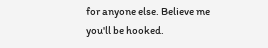for anyone else. Believe me you'll be hooked.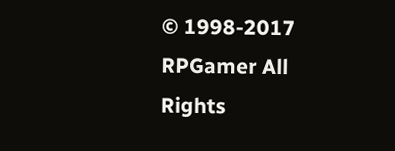© 1998-2017 RPGamer All Rights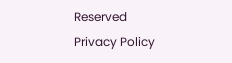Reserved
Privacy Policy